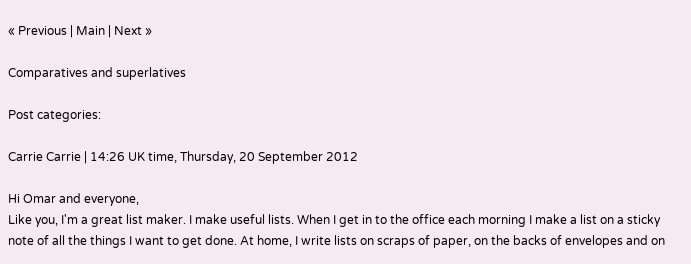« Previous | Main | Next »

Comparatives and superlatives

Post categories:

Carrie Carrie | 14:26 UK time, Thursday, 20 September 2012

Hi Omar and everyone,
Like you, I'm a great list maker. I make useful lists. When I get in to the office each morning I make a list on a sticky note of all the things I want to get done. At home, I write lists on scraps of paper, on the backs of envelopes and on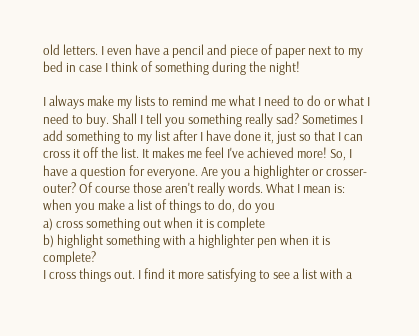old letters. I even have a pencil and piece of paper next to my bed in case I think of something during the night!

I always make my lists to remind me what I need to do or what I need to buy. Shall I tell you something really sad? Sometimes I add something to my list after I have done it, just so that I can cross it off the list. It makes me feel I've achieved more! So, I have a question for everyone. Are you a highlighter or crosser-outer? Of course those aren't really words. What I mean is: when you make a list of things to do, do you
a) cross something out when it is complete
b) highlight something with a highlighter pen when it is complete?
I cross things out. I find it more satisfying to see a list with a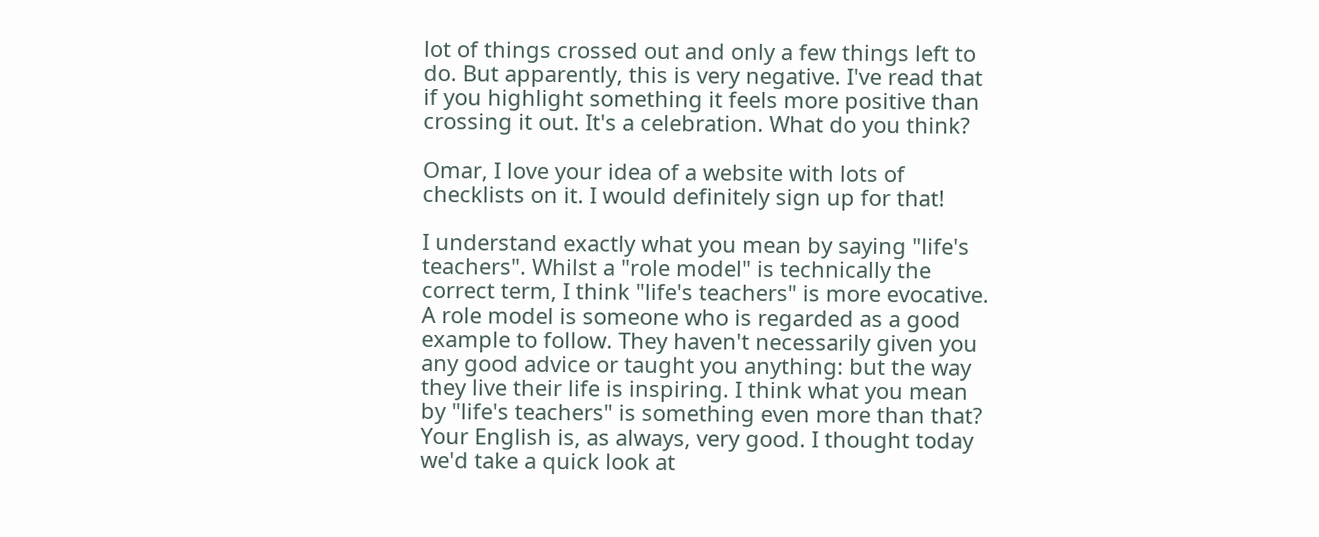lot of things crossed out and only a few things left to do. But apparently, this is very negative. I've read that if you highlight something it feels more positive than crossing it out. It's a celebration. What do you think?

Omar, I love your idea of a website with lots of checklists on it. I would definitely sign up for that!

I understand exactly what you mean by saying "life's teachers". Whilst a "role model" is technically the correct term, I think "life's teachers" is more evocative. A role model is someone who is regarded as a good example to follow. They haven't necessarily given you any good advice or taught you anything: but the way they live their life is inspiring. I think what you mean by "life's teachers" is something even more than that?
Your English is, as always, very good. I thought today we'd take a quick look at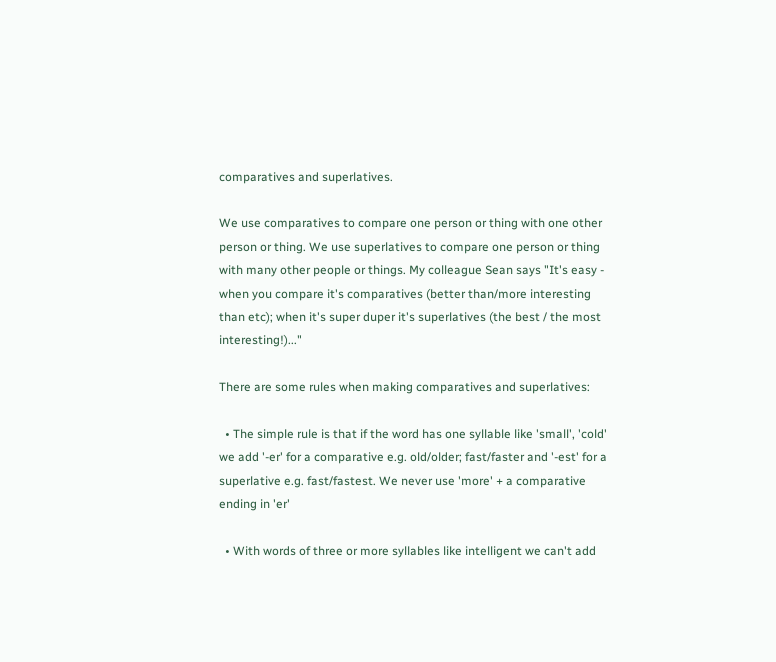comparatives and superlatives.

We use comparatives to compare one person or thing with one other person or thing. We use superlatives to compare one person or thing with many other people or things. My colleague Sean says "It's easy - when you compare it's comparatives (better than/more interesting than etc); when it's super duper it's superlatives (the best / the most interesting!)..."

There are some rules when making comparatives and superlatives:

  • The simple rule is that if the word has one syllable like 'small', 'cold' we add '-er' for a comparative e.g. old/older; fast/faster and '-est' for a superlative e.g. fast/fastest. We never use 'more' + a comparative ending in 'er'

  • With words of three or more syllables like intelligent we can't add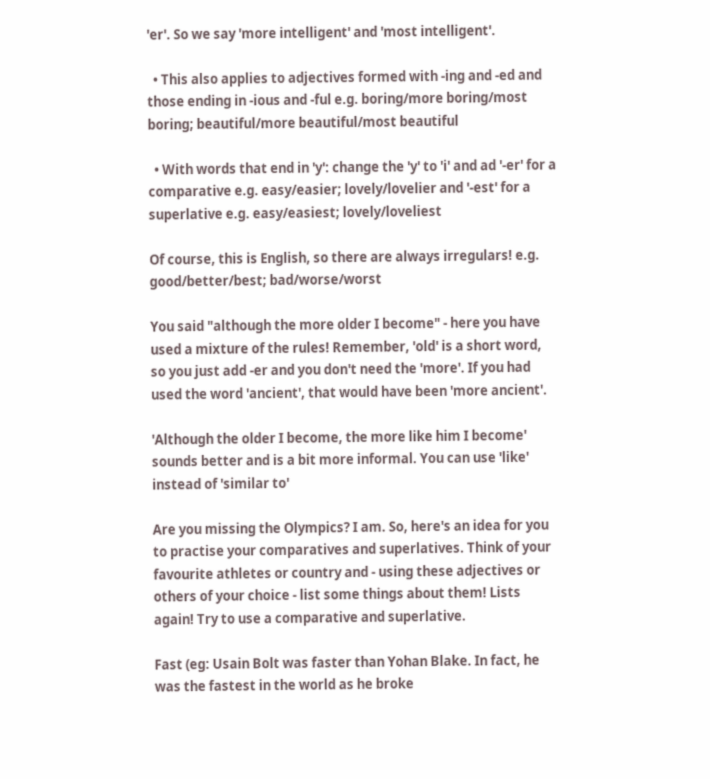'er'. So we say 'more intelligent' and 'most intelligent'.

  • This also applies to adjectives formed with -ing and -ed and those ending in -ious and -ful e.g. boring/more boring/most boring; beautiful/more beautiful/most beautiful

  • With words that end in 'y': change the 'y' to 'i' and ad '-er' for a comparative e.g. easy/easier; lovely/lovelier and '-est' for a superlative e.g. easy/easiest; lovely/loveliest

Of course, this is English, so there are always irregulars! e.g. good/better/best; bad/worse/worst

You said "although the more older I become" - here you have used a mixture of the rules! Remember, 'old' is a short word, so you just add -er and you don't need the 'more'. If you had used the word 'ancient', that would have been 'more ancient'.

'Although the older I become, the more like him I become' sounds better and is a bit more informal. You can use 'like' instead of 'similar to'

Are you missing the Olympics? I am. So, here's an idea for you to practise your comparatives and superlatives. Think of your favourite athletes or country and - using these adjectives or others of your choice - list some things about them! Lists again! Try to use a comparative and superlative.

Fast (eg: Usain Bolt was faster than Yohan Blake. In fact, he was the fastest in the world as he broke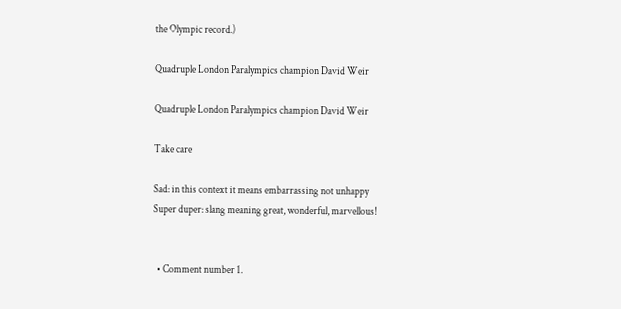the Olympic record.)

Quadruple London Paralympics champion David Weir

Quadruple London Paralympics champion David Weir

Take care

Sad: in this context it means embarrassing not unhappy
Super duper: slang meaning great, wonderful, marvellous!


  • Comment number 1.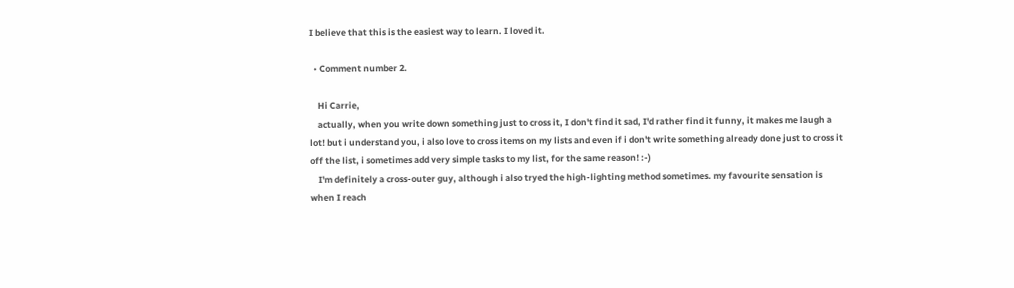I believe that this is the easiest way to learn. I loved it.

  • Comment number 2.

    Hi Carrie,
    actually, when you write down something just to cross it, I don't find it sad, I'd rather find it funny, it makes me laugh a lot! but i understand you, i also love to cross items on my lists and even if i don't write something already done just to cross it off the list, i sometimes add very simple tasks to my list, for the same reason! :-)
    I'm definitely a cross-outer guy, although i also tryed the high-lighting method sometimes. my favourite sensation is when I reach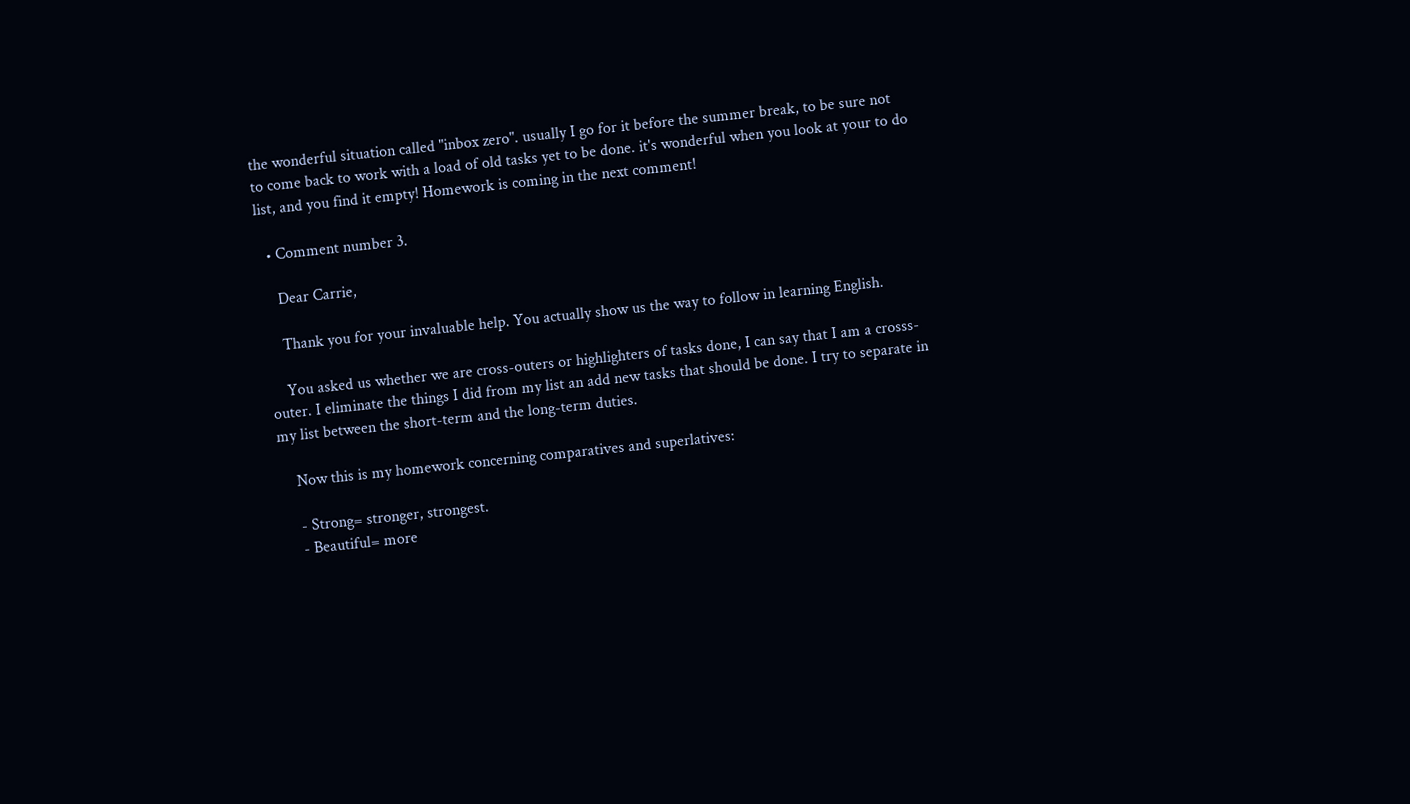the wonderful situation called "inbox zero". usually I go for it before the summer break, to be sure not to come back to work with a load of old tasks yet to be done. it's wonderful when you look at your to do list, and you find it empty! Homework is coming in the next comment!

  • Comment number 3.

    Dear Carrie,

    Thank you for your invaluable help. You actually show us the way to follow in learning English.

    You asked us whether we are cross-outers or highlighters of tasks done, I can say that I am a crosss-outer. I eliminate the things I did from my list an add new tasks that should be done. I try to separate in my list between the short-term and the long-term duties.

    Now this is my homework concerning comparatives and superlatives:

    - Strong= stronger, strongest.
    - Beautiful= more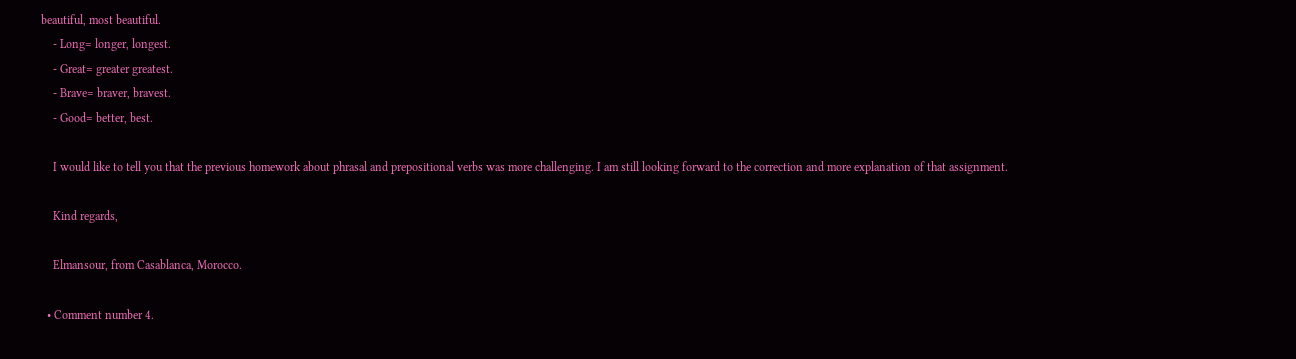beautiful, most beautiful.
    - Long= longer, longest.
    - Great= greater greatest.
    - Brave= braver, bravest.
    - Good= better, best.

    I would like to tell you that the previous homework about phrasal and prepositional verbs was more challenging. I am still looking forward to the correction and more explanation of that assignment.

    Kind regards,

    Elmansour, from Casablanca, Morocco.

  • Comment number 4.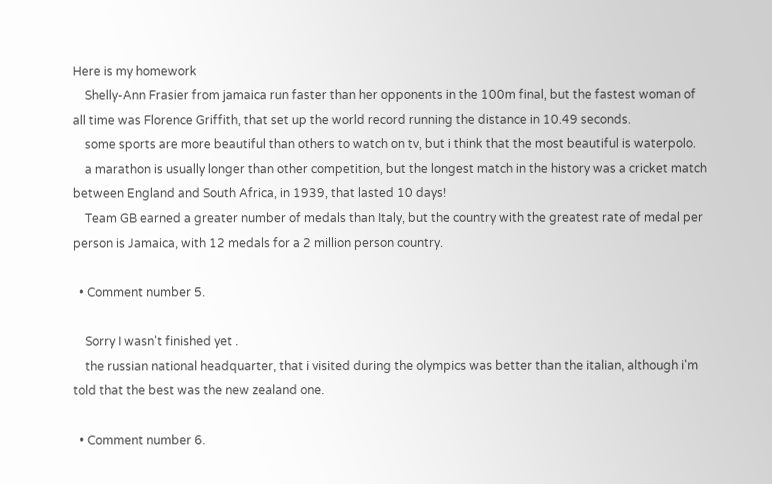Here is my homework
    Shelly-Ann Frasier from jamaica run faster than her opponents in the 100m final, but the fastest woman of all time was Florence Griffith, that set up the world record running the distance in 10.49 seconds.
    some sports are more beautiful than others to watch on tv, but i think that the most beautiful is waterpolo.
    a marathon is usually longer than other competition, but the longest match in the history was a cricket match between England and South Africa, in 1939, that lasted 10 days!
    Team GB earned a greater number of medals than Italy, but the country with the greatest rate of medal per person is Jamaica, with 12 medals for a 2 million person country.

  • Comment number 5.

    Sorry I wasn't finished yet .
    the russian national headquarter, that i visited during the olympics was better than the italian, although i'm told that the best was the new zealand one.

  • Comment number 6.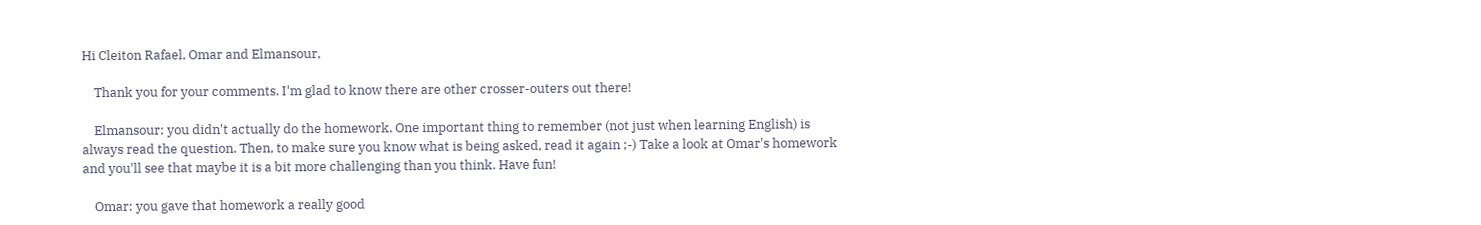Hi Cleiton Rafael, Omar and Elmansour,

    Thank you for your comments. I'm glad to know there are other crosser-outers out there!

    Elmansour: you didn't actually do the homework. One important thing to remember (not just when learning English) is always read the question. Then, to make sure you know what is being asked, read it again ;-) Take a look at Omar's homework and you'll see that maybe it is a bit more challenging than you think. Have fun!

    Omar: you gave that homework a really good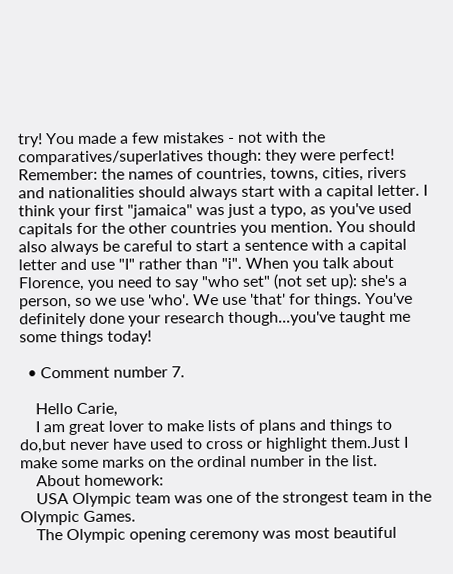try! You made a few mistakes - not with the comparatives/superlatives though: they were perfect! Remember: the names of countries, towns, cities, rivers and nationalities should always start with a capital letter. I think your first "jamaica" was just a typo, as you've used capitals for the other countries you mention. You should also always be careful to start a sentence with a capital letter and use "I" rather than "i". When you talk about Florence, you need to say "who set" (not set up): she's a person, so we use 'who'. We use 'that' for things. You've definitely done your research though...you've taught me some things today!

  • Comment number 7.

    Hello Carie,
    I am great lover to make lists of plans and things to do,but never have used to cross or highlight them.Just I make some marks on the ordinal number in the list.
    About homework:
    USA Olympic team was one of the strongest team in the Olympic Games.
    The Olympic opening ceremony was most beautiful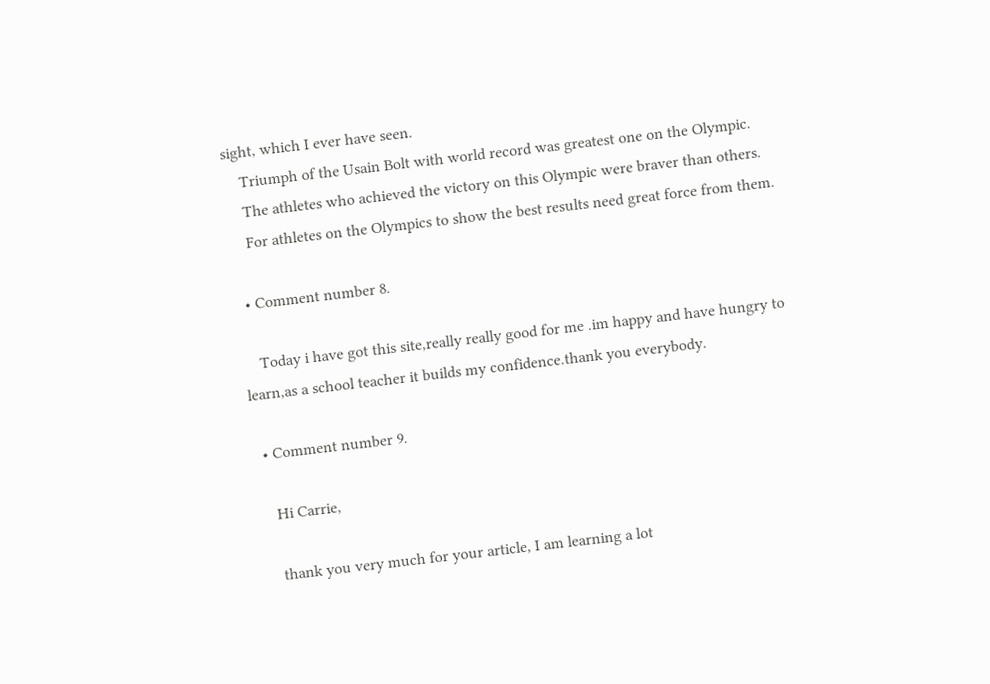sight, which I ever have seen.
    Triumph of the Usain Bolt with world record was greatest one on the Olympic.
    The athletes who achieved the victory on this Olympic were braver than others.
    For athletes on the Olympics to show the best results need great force from them.

  • Comment number 8.

    Today i have got this site,really really good for me .im happy and have hungry to learn,as a school teacher it builds my confidence.thank you everybody.

  • Comment number 9.

    Hi Carrie,

    thank you very much for your article, I am learning a lot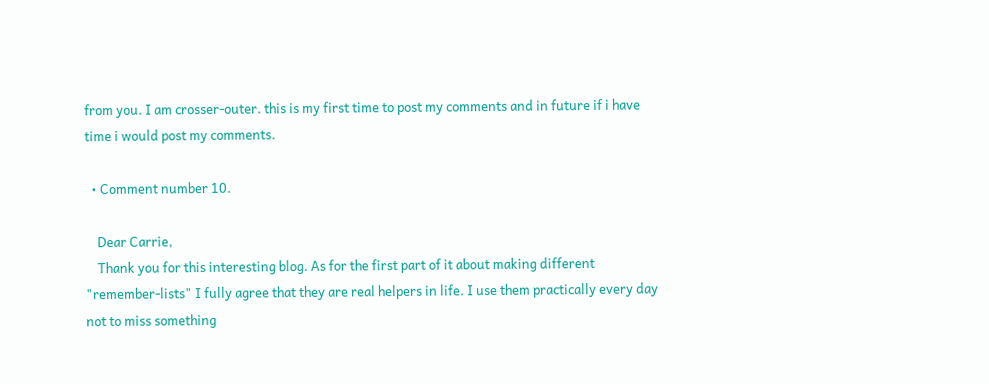from you. I am crosser-outer. this is my first time to post my comments and in future if i have time i would post my comments.

  • Comment number 10.

    Dear Carrie,
    Thank you for this interesting blog. As for the first part of it about making different "remember-lists" I fully agree that they are real helpers in life. I use them practically every day not to miss something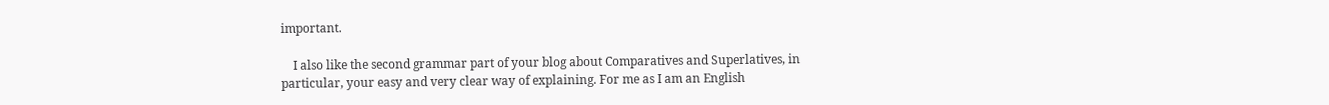important.

    I also like the second grammar part of your blog about Comparatives and Superlatives, in particular, your easy and very clear way of explaining. For me as I am an English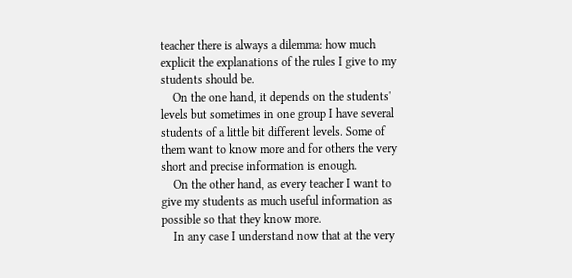teacher there is always a dilemma: how much explicit the explanations of the rules I give to my students should be.
    On the one hand, it depends on the students' levels but sometimes in one group I have several students of a little bit different levels. Some of them want to know more and for others the very short and precise information is enough.
    On the other hand, as every teacher I want to give my students as much useful information as possible so that they know more.
    In any case I understand now that at the very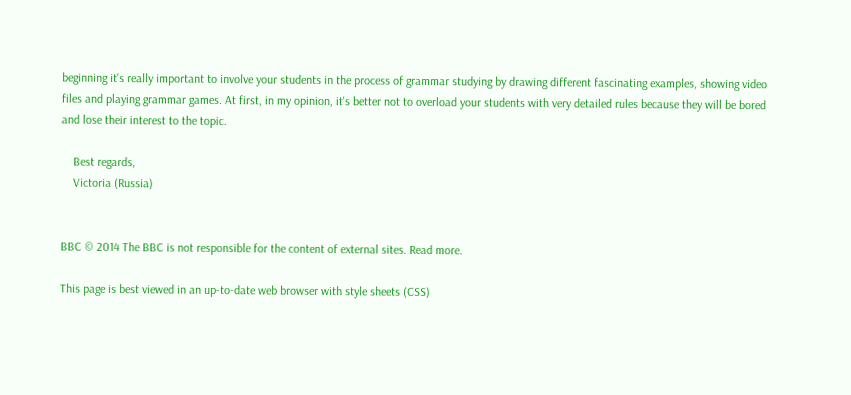beginning it's really important to involve your students in the process of grammar studying by drawing different fascinating examples, showing video files and playing grammar games. At first, in my opinion, it's better not to overload your students with very detailed rules because they will be bored and lose their interest to the topic.

    Best regards,
    Victoria (Russia)


BBC © 2014 The BBC is not responsible for the content of external sites. Read more.

This page is best viewed in an up-to-date web browser with style sheets (CSS)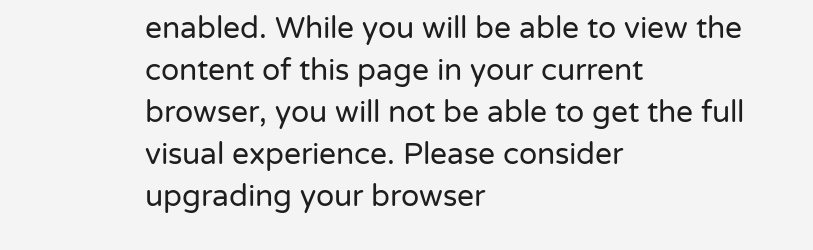enabled. While you will be able to view the content of this page in your current browser, you will not be able to get the full visual experience. Please consider upgrading your browser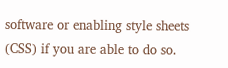software or enabling style sheets (CSS) if you are able to do so.